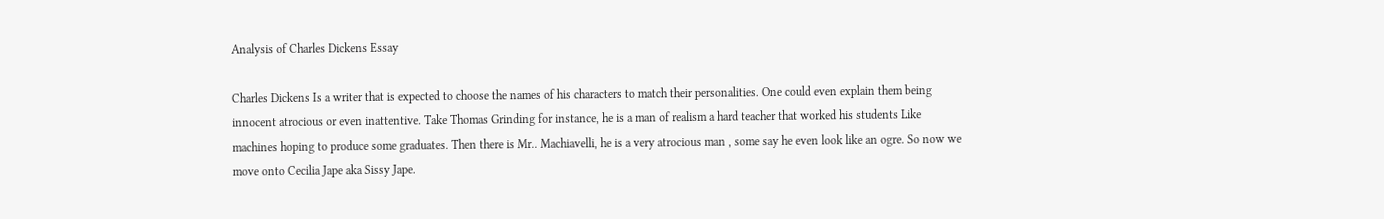Analysis of Charles Dickens Essay

Charles Dickens Is a writer that is expected to choose the names of his characters to match their personalities. One could even explain them being innocent atrocious or even inattentive. Take Thomas Grinding for instance, he is a man of realism a hard teacher that worked his students Like machines hoping to produce some graduates. Then there is Mr.. Machiavelli, he is a very atrocious man , some say he even look like an ogre. So now we move onto Cecilia Jape aka Sissy Jape.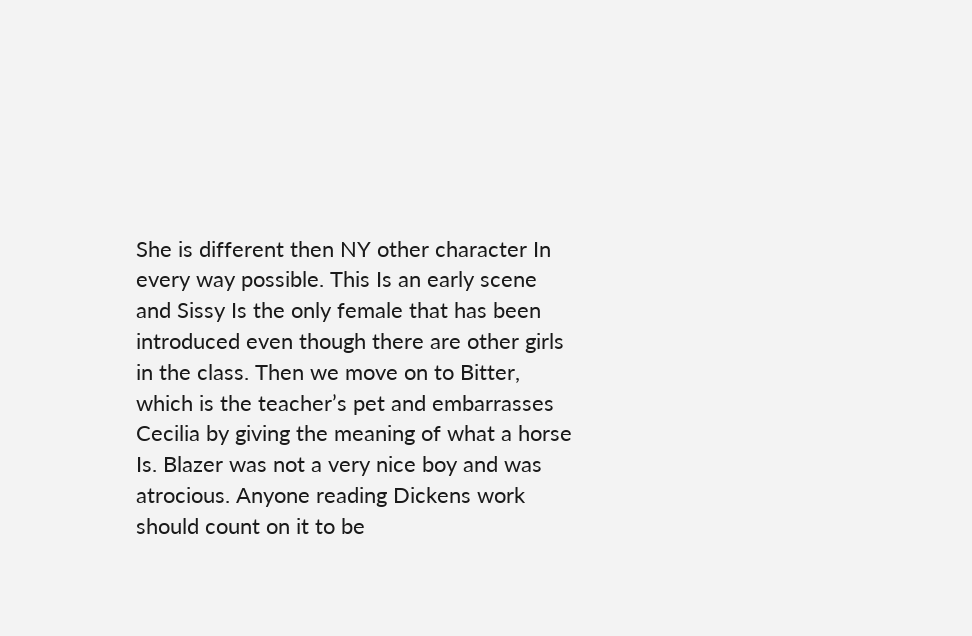She is different then NY other character In every way possible. This Is an early scene and Sissy Is the only female that has been introduced even though there are other girls in the class. Then we move on to Bitter, which is the teacher’s pet and embarrasses Cecilia by giving the meaning of what a horse Is. Blazer was not a very nice boy and was atrocious. Anyone reading Dickens work should count on it to be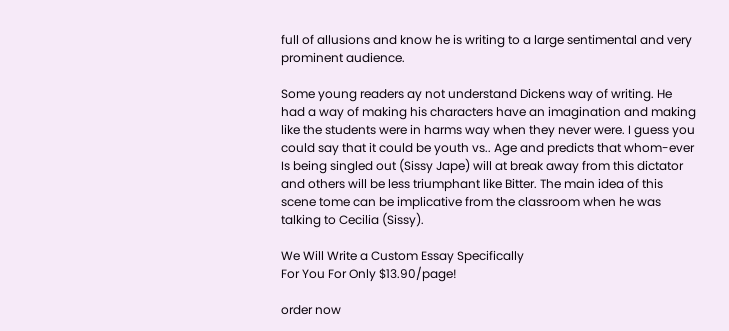full of allusions and know he is writing to a large sentimental and very prominent audience.

Some young readers ay not understand Dickens way of writing. He had a way of making his characters have an imagination and making like the students were in harms way when they never were. I guess you could say that it could be youth vs.. Age and predicts that whom-ever Is being singled out (Sissy Jape) will at break away from this dictator and others will be less triumphant like Bitter. The main idea of this scene tome can be implicative from the classroom when he was talking to Cecilia (Sissy).

We Will Write a Custom Essay Specifically
For You For Only $13.90/page!

order now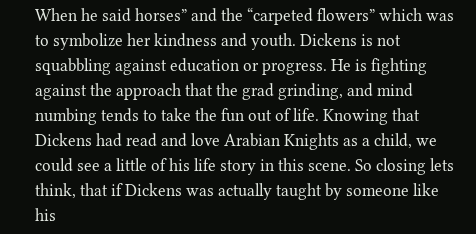When he said horses” and the “carpeted flowers” which was to symbolize her kindness and youth. Dickens is not squabbling against education or progress. He is fighting against the approach that the grad grinding, and mind numbing tends to take the fun out of life. Knowing that Dickens had read and love Arabian Knights as a child, we could see a little of his life story in this scene. So closing lets think, that if Dickens was actually taught by someone like his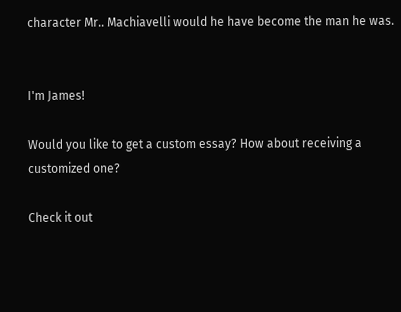character Mr.. Machiavelli would he have become the man he was.


I'm James!

Would you like to get a custom essay? How about receiving a customized one?

Check it out